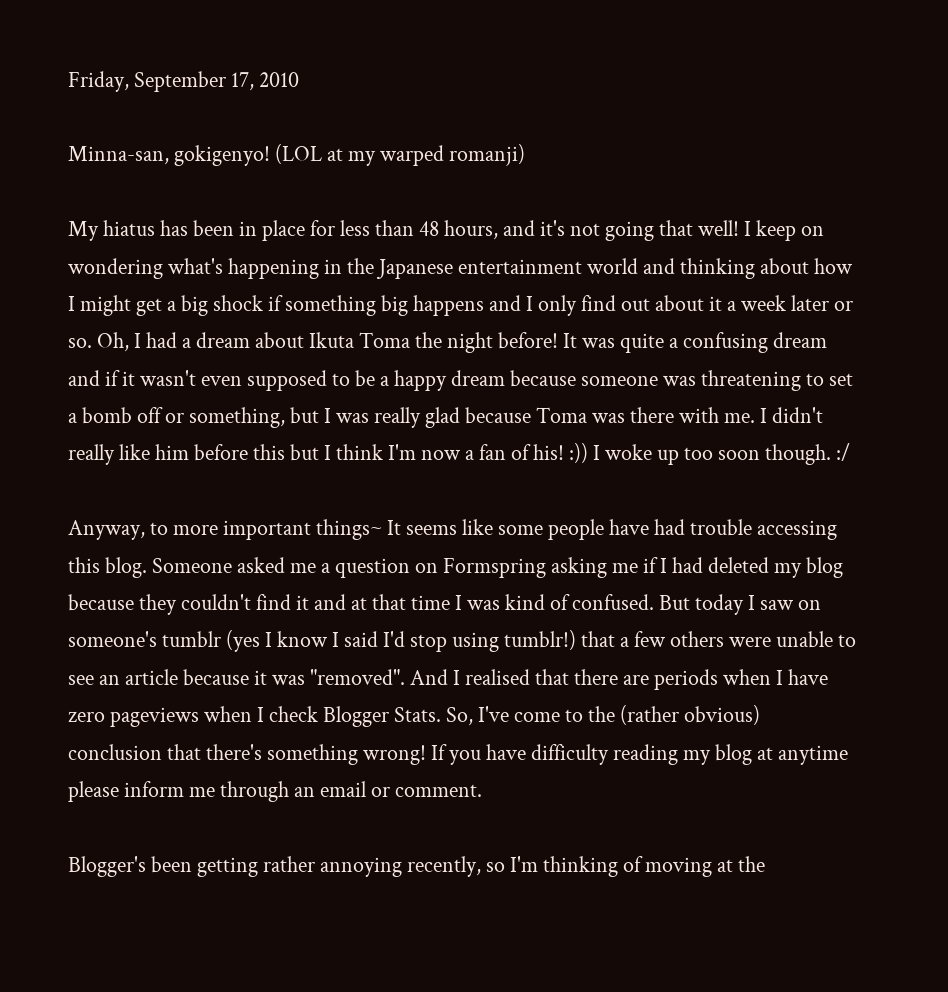Friday, September 17, 2010

Minna-san, gokigenyo! (LOL at my warped romanji)

My hiatus has been in place for less than 48 hours, and it's not going that well! I keep on wondering what's happening in the Japanese entertainment world and thinking about how I might get a big shock if something big happens and I only find out about it a week later or so. Oh, I had a dream about Ikuta Toma the night before! It was quite a confusing dream and if it wasn't even supposed to be a happy dream because someone was threatening to set a bomb off or something, but I was really glad because Toma was there with me. I didn't really like him before this but I think I'm now a fan of his! :)) I woke up too soon though. :/

Anyway, to more important things~ It seems like some people have had trouble accessing this blog. Someone asked me a question on Formspring asking me if I had deleted my blog because they couldn't find it and at that time I was kind of confused. But today I saw on someone's tumblr (yes I know I said I'd stop using tumblr!) that a few others were unable to see an article because it was "removed". And I realised that there are periods when I have zero pageviews when I check Blogger Stats. So, I've come to the (rather obvious) conclusion that there's something wrong! If you have difficulty reading my blog at anytime please inform me through an email or comment.

Blogger's been getting rather annoying recently, so I'm thinking of moving at the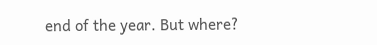end of the year. But where?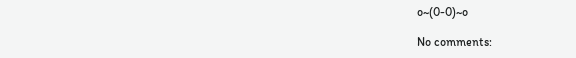o~(0-0)~o

No comments: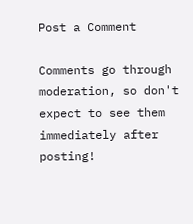Post a Comment

Comments go through moderation, so don't expect to see them immediately after posting!